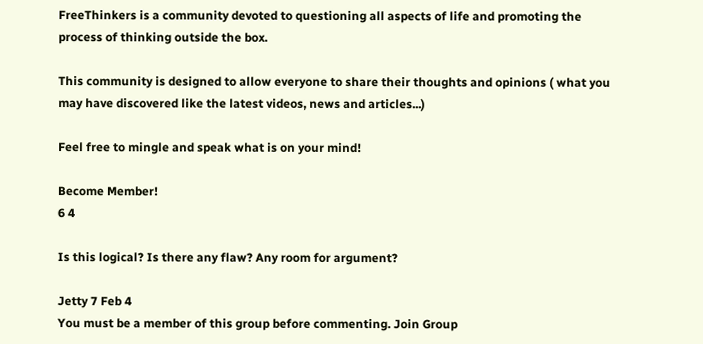FreeThinkers is a community devoted to questioning all aspects of life and promoting the process of thinking outside the box.

This community is designed to allow everyone to share their thoughts and opinions ( what you may have discovered like the latest videos, news and articles...)

Feel free to mingle and speak what is on your mind!

Become Member!
6 4

Is this logical? Is there any flaw? Any room for argument?

Jetty 7 Feb 4
You must be a member of this group before commenting. Join Group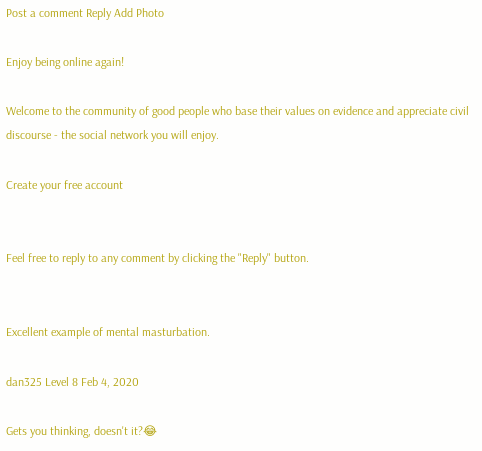Post a comment Reply Add Photo

Enjoy being online again!

Welcome to the community of good people who base their values on evidence and appreciate civil discourse - the social network you will enjoy.

Create your free account


Feel free to reply to any comment by clicking the "Reply" button.


Excellent example of mental masturbation.

dan325 Level 8 Feb 4, 2020

Gets you thinking, doesn't it?😂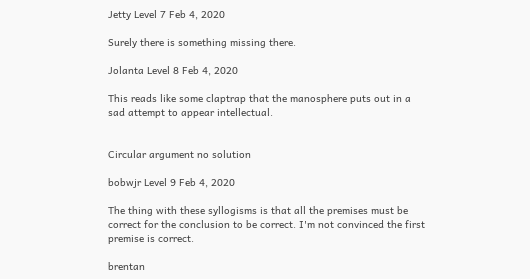Jetty Level 7 Feb 4, 2020

Surely there is something missing there.

Jolanta Level 8 Feb 4, 2020

This reads like some claptrap that the manosphere puts out in a sad attempt to appear intellectual.


Circular argument no solution

bobwjr Level 9 Feb 4, 2020

The thing with these syllogisms is that all the premises must be correct for the conclusion to be correct. I'm not convinced the first premise is correct.

brentan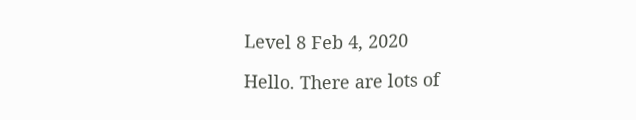Level 8 Feb 4, 2020

Hello. There are lots of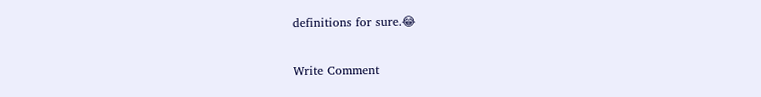definitions for sure.😂

Write Comment